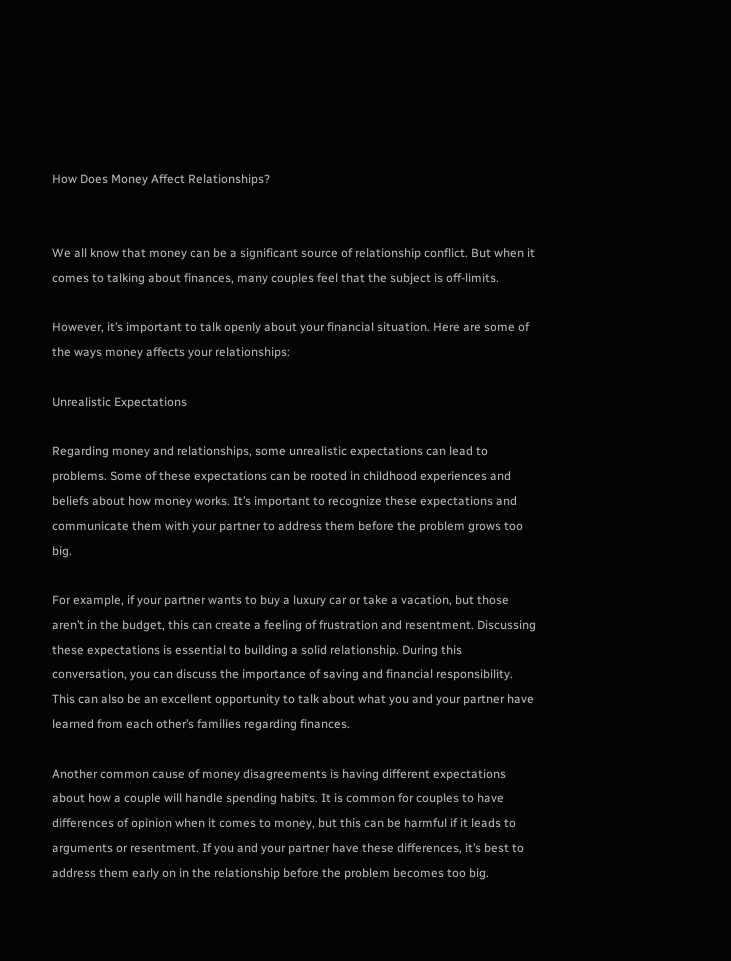How Does Money Affect Relationships?


We all know that money can be a significant source of relationship conflict. But when it comes to talking about finances, many couples feel that the subject is off-limits.

However, it’s important to talk openly about your financial situation. Here are some of the ways money affects your relationships:

Unrealistic Expectations

Regarding money and relationships, some unrealistic expectations can lead to problems. Some of these expectations can be rooted in childhood experiences and beliefs about how money works. It’s important to recognize these expectations and communicate them with your partner to address them before the problem grows too big.

For example, if your partner wants to buy a luxury car or take a vacation, but those aren’t in the budget, this can create a feeling of frustration and resentment. Discussing these expectations is essential to building a solid relationship. During this conversation, you can discuss the importance of saving and financial responsibility. This can also be an excellent opportunity to talk about what you and your partner have learned from each other’s families regarding finances.

Another common cause of money disagreements is having different expectations about how a couple will handle spending habits. It is common for couples to have differences of opinion when it comes to money, but this can be harmful if it leads to arguments or resentment. If you and your partner have these differences, it’s best to address them early on in the relationship before the problem becomes too big.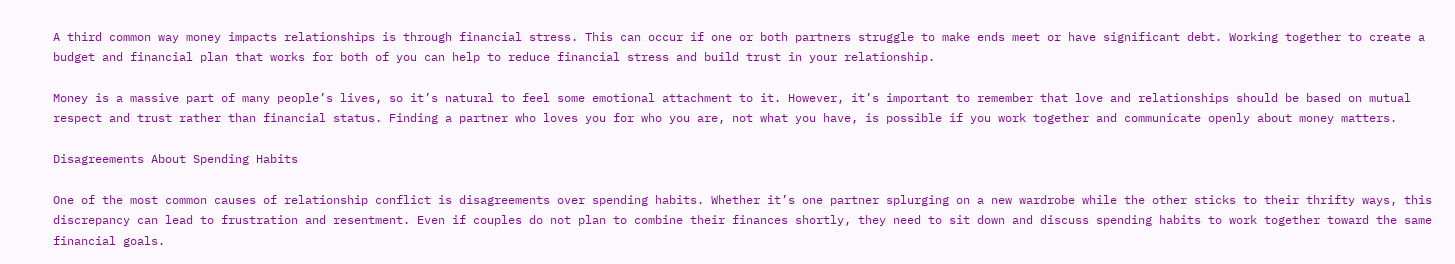A third common way money impacts relationships is through financial stress. This can occur if one or both partners struggle to make ends meet or have significant debt. Working together to create a budget and financial plan that works for both of you can help to reduce financial stress and build trust in your relationship.

Money is a massive part of many people’s lives, so it’s natural to feel some emotional attachment to it. However, it’s important to remember that love and relationships should be based on mutual respect and trust rather than financial status. Finding a partner who loves you for who you are, not what you have, is possible if you work together and communicate openly about money matters.

Disagreements About Spending Habits

One of the most common causes of relationship conflict is disagreements over spending habits. Whether it’s one partner splurging on a new wardrobe while the other sticks to their thrifty ways, this discrepancy can lead to frustration and resentment. Even if couples do not plan to combine their finances shortly, they need to sit down and discuss spending habits to work together toward the same financial goals.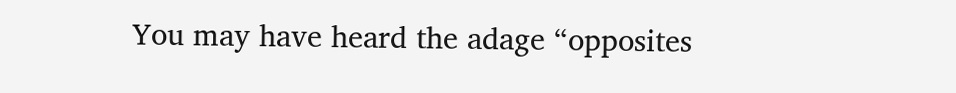You may have heard the adage “opposites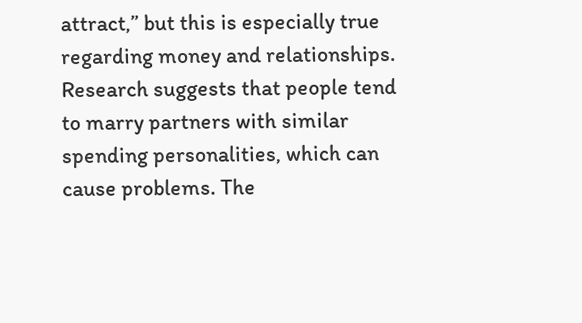attract,” but this is especially true regarding money and relationships. Research suggests that people tend to marry partners with similar spending personalities, which can cause problems. The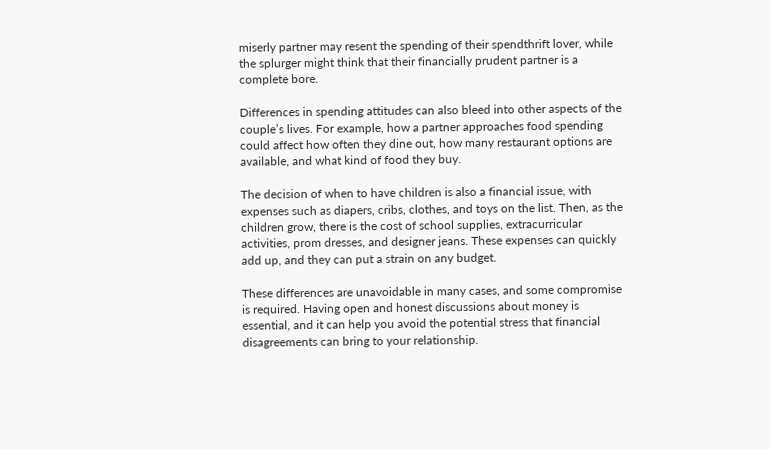miserly partner may resent the spending of their spendthrift lover, while the splurger might think that their financially prudent partner is a complete bore.

Differences in spending attitudes can also bleed into other aspects of the couple’s lives. For example, how a partner approaches food spending could affect how often they dine out, how many restaurant options are available, and what kind of food they buy.

The decision of when to have children is also a financial issue, with expenses such as diapers, cribs, clothes, and toys on the list. Then, as the children grow, there is the cost of school supplies, extracurricular activities, prom dresses, and designer jeans. These expenses can quickly add up, and they can put a strain on any budget.

These differences are unavoidable in many cases, and some compromise is required. Having open and honest discussions about money is essential, and it can help you avoid the potential stress that financial disagreements can bring to your relationship.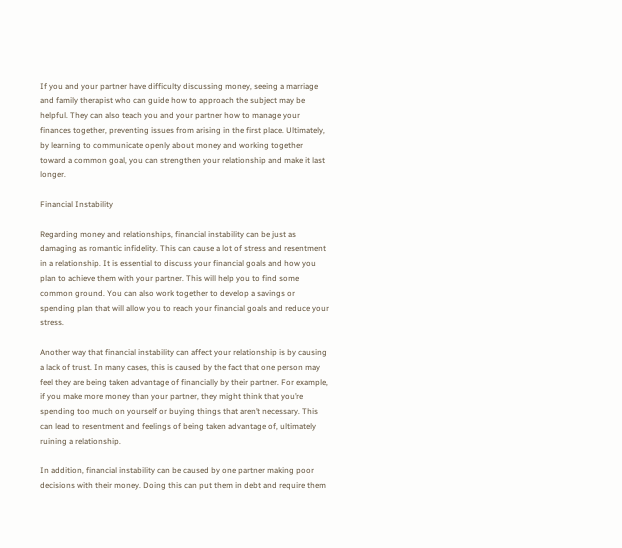If you and your partner have difficulty discussing money, seeing a marriage and family therapist who can guide how to approach the subject may be helpful. They can also teach you and your partner how to manage your finances together, preventing issues from arising in the first place. Ultimately, by learning to communicate openly about money and working together toward a common goal, you can strengthen your relationship and make it last longer.

Financial Instability

Regarding money and relationships, financial instability can be just as damaging as romantic infidelity. This can cause a lot of stress and resentment in a relationship. It is essential to discuss your financial goals and how you plan to achieve them with your partner. This will help you to find some common ground. You can also work together to develop a savings or spending plan that will allow you to reach your financial goals and reduce your stress.

Another way that financial instability can affect your relationship is by causing a lack of trust. In many cases, this is caused by the fact that one person may feel they are being taken advantage of financially by their partner. For example, if you make more money than your partner, they might think that you’re spending too much on yourself or buying things that aren’t necessary. This can lead to resentment and feelings of being taken advantage of, ultimately ruining a relationship.

In addition, financial instability can be caused by one partner making poor decisions with their money. Doing this can put them in debt and require them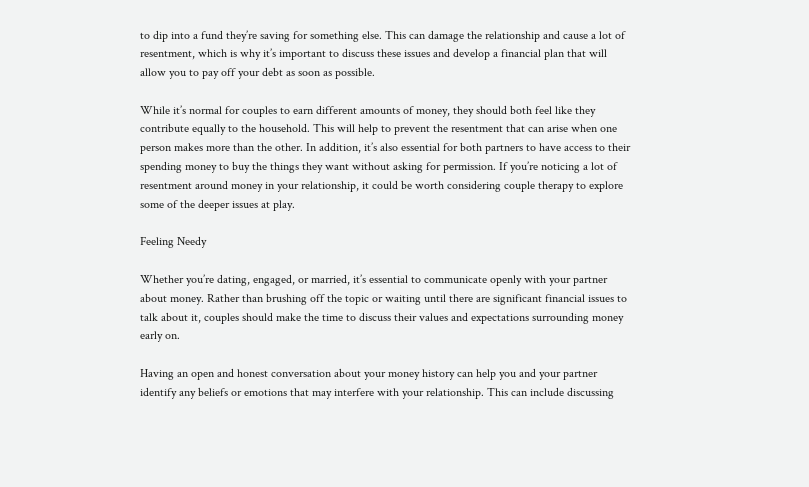to dip into a fund they’re saving for something else. This can damage the relationship and cause a lot of resentment, which is why it’s important to discuss these issues and develop a financial plan that will allow you to pay off your debt as soon as possible.

While it’s normal for couples to earn different amounts of money, they should both feel like they contribute equally to the household. This will help to prevent the resentment that can arise when one person makes more than the other. In addition, it’s also essential for both partners to have access to their spending money to buy the things they want without asking for permission. If you’re noticing a lot of resentment around money in your relationship, it could be worth considering couple therapy to explore some of the deeper issues at play.

Feeling Needy

Whether you’re dating, engaged, or married, it’s essential to communicate openly with your partner about money. Rather than brushing off the topic or waiting until there are significant financial issues to talk about it, couples should make the time to discuss their values and expectations surrounding money early on.

Having an open and honest conversation about your money history can help you and your partner identify any beliefs or emotions that may interfere with your relationship. This can include discussing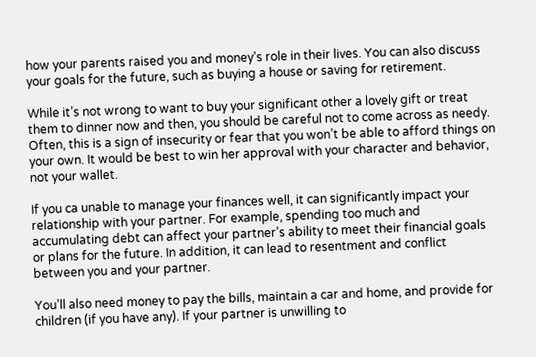how your parents raised you and money’s role in their lives. You can also discuss your goals for the future, such as buying a house or saving for retirement.

While it’s not wrong to want to buy your significant other a lovely gift or treat them to dinner now and then, you should be careful not to come across as needy. Often, this is a sign of insecurity or fear that you won’t be able to afford things on your own. It would be best to win her approval with your character and behavior, not your wallet.

If you ca unable to manage your finances well, it can significantly impact your relationship with your partner. For example, spending too much and accumulating debt can affect your partner’s ability to meet their financial goals or plans for the future. In addition, it can lead to resentment and conflict between you and your partner.

You’ll also need money to pay the bills, maintain a car and home, and provide for children (if you have any). If your partner is unwilling to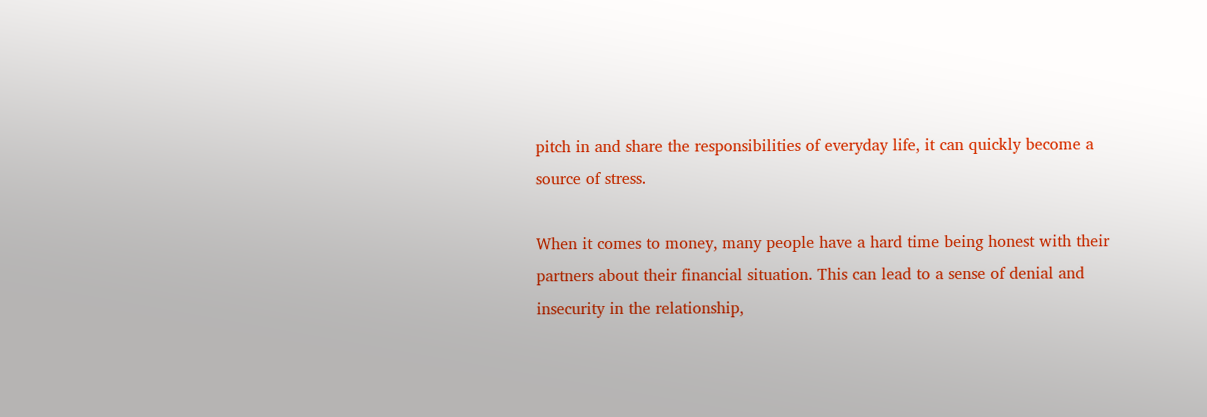pitch in and share the responsibilities of everyday life, it can quickly become a source of stress.

When it comes to money, many people have a hard time being honest with their partners about their financial situation. This can lead to a sense of denial and insecurity in the relationship,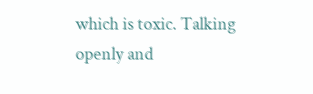which is toxic. Talking openly and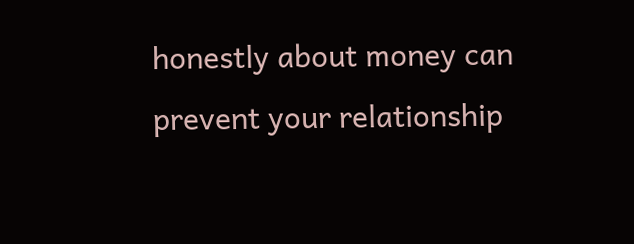honestly about money can prevent your relationship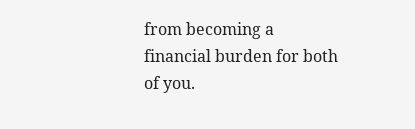from becoming a financial burden for both of you.